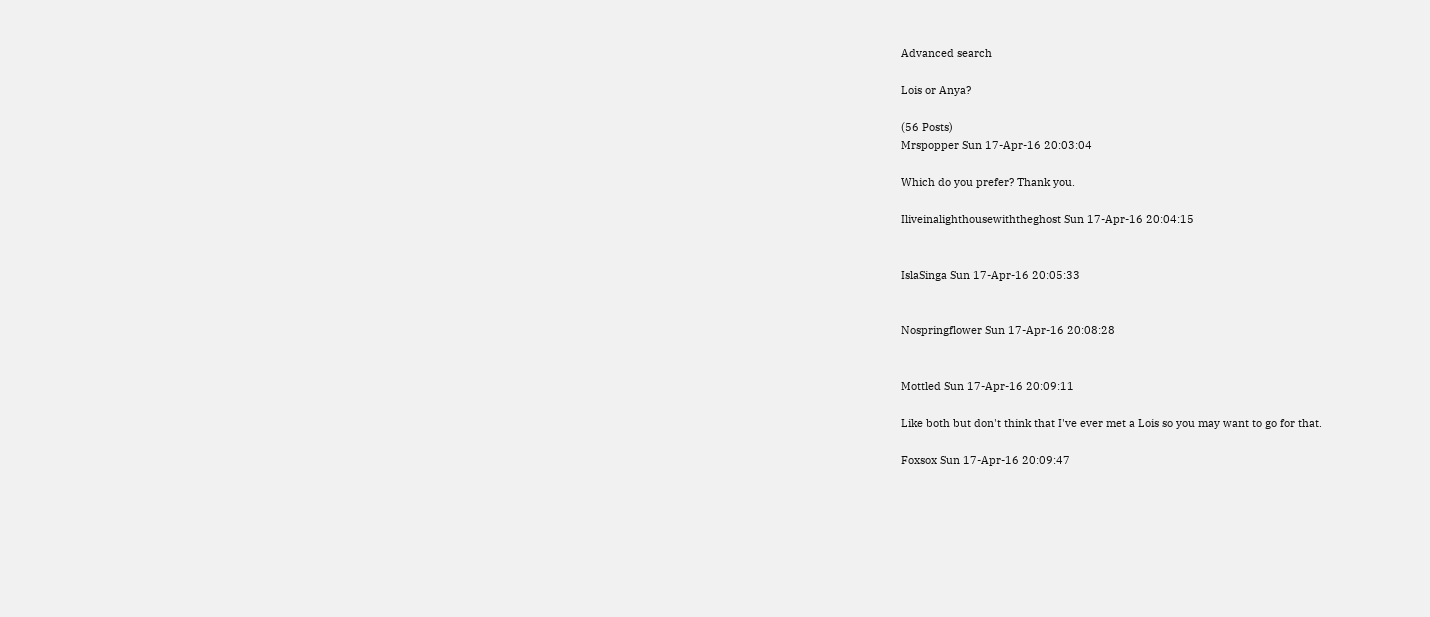Advanced search

Lois or Anya?

(56 Posts)
Mrspopper Sun 17-Apr-16 20:03:04

Which do you prefer? Thank you.

Iliveinalighthousewiththeghost Sun 17-Apr-16 20:04:15


IslaSinga Sun 17-Apr-16 20:05:33


Nospringflower Sun 17-Apr-16 20:08:28


Mottled Sun 17-Apr-16 20:09:11

Like both but don't think that I've ever met a Lois so you may want to go for that.

Foxsox Sun 17-Apr-16 20:09:47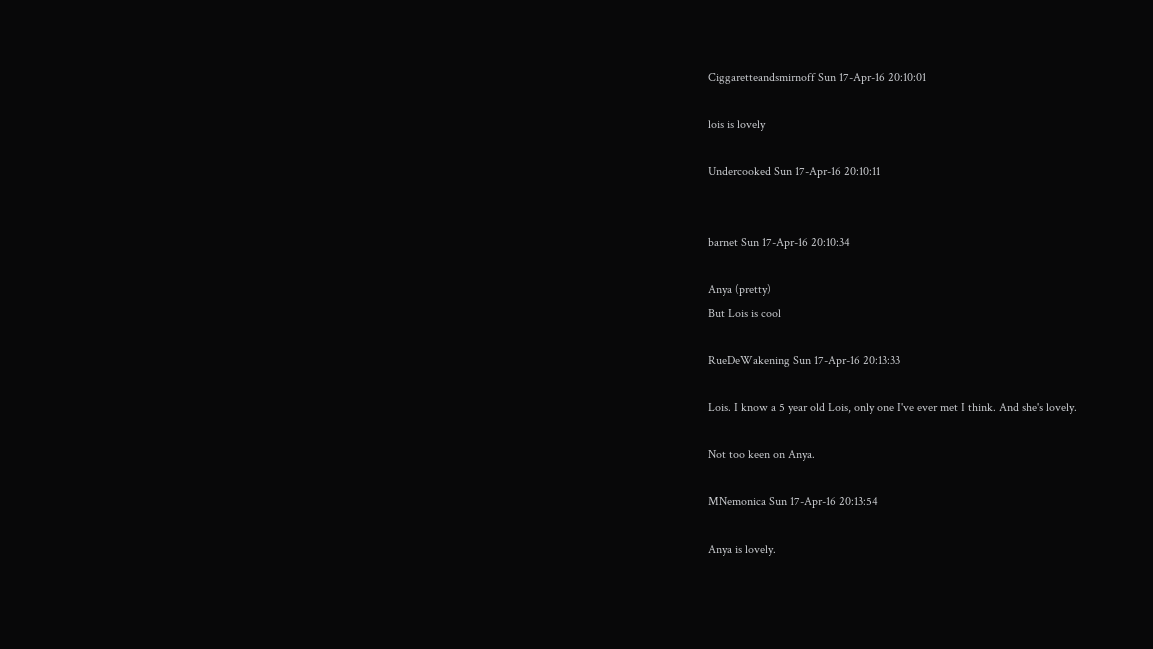Ciggaretteandsmirnoff Sun 17-Apr-16 20:10:01

lois is lovely

Undercooked Sun 17-Apr-16 20:10:11


barnet Sun 17-Apr-16 20:10:34

Anya (pretty)
But Lois is cool

RueDeWakening Sun 17-Apr-16 20:13:33

Lois. I know a 5 year old Lois, only one I've ever met I think. And she's lovely.

Not too keen on Anya.

MNemonica Sun 17-Apr-16 20:13:54

Anya is lovely.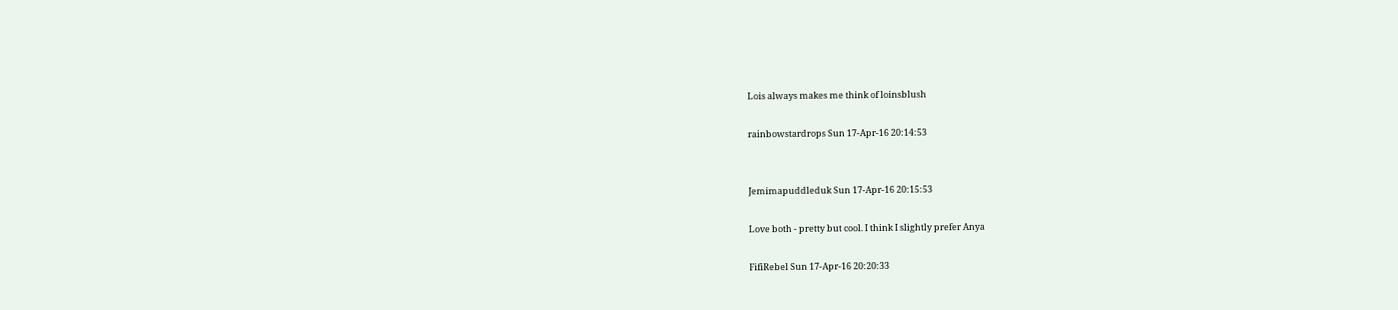Lois always makes me think of loinsblush

rainbowstardrops Sun 17-Apr-16 20:14:53


Jemimapuddleduk Sun 17-Apr-16 20:15:53

Love both - pretty but cool. I think I slightly prefer Anya

FifiRebel Sun 17-Apr-16 20:20:33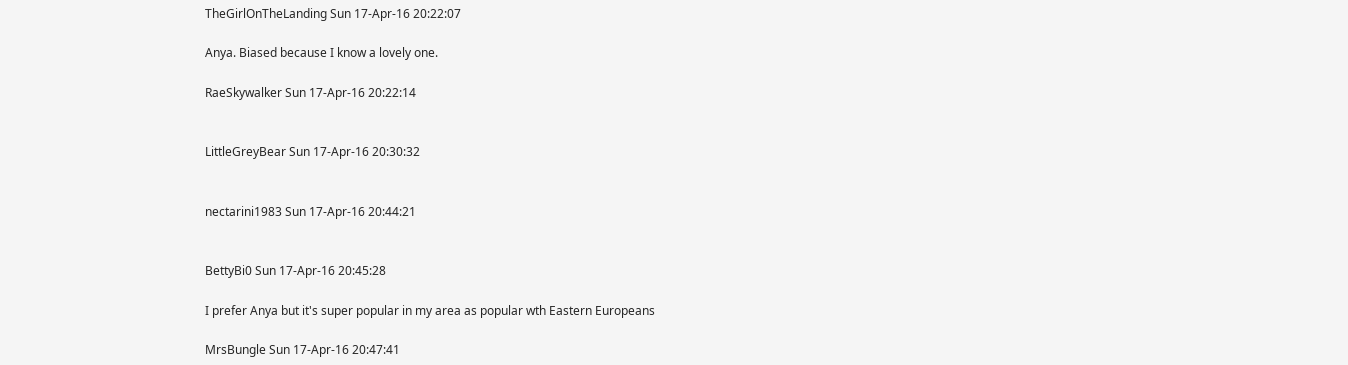TheGirlOnTheLanding Sun 17-Apr-16 20:22:07

Anya. Biased because I know a lovely one.

RaeSkywalker Sun 17-Apr-16 20:22:14


LittleGreyBear Sun 17-Apr-16 20:30:32


nectarini1983 Sun 17-Apr-16 20:44:21


BettyBi0 Sun 17-Apr-16 20:45:28

I prefer Anya but it's super popular in my area as popular wth Eastern Europeans

MrsBungle Sun 17-Apr-16 20:47:41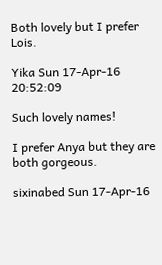Both lovely but I prefer Lois.

Yika Sun 17-Apr-16 20:52:09

Such lovely names!

I prefer Anya but they are both gorgeous.

sixinabed Sun 17-Apr-16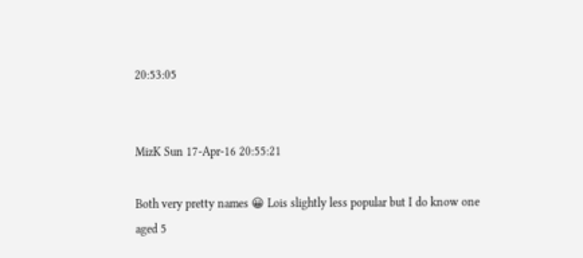20:53:05


MizK Sun 17-Apr-16 20:55:21

Both very pretty names 😀 Lois slightly less popular but I do know one aged 5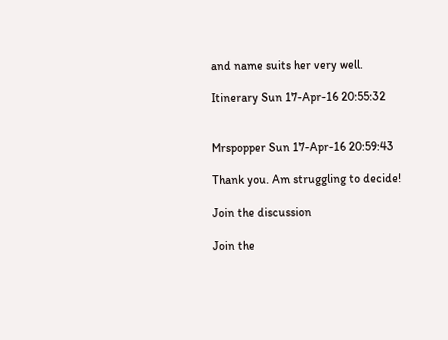and name suits her very well.

Itinerary Sun 17-Apr-16 20:55:32


Mrspopper Sun 17-Apr-16 20:59:43

Thank you. Am struggling to decide!

Join the discussion

Join the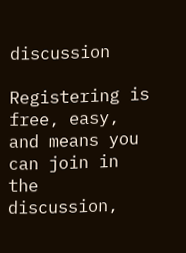discussion

Registering is free, easy, and means you can join in the discussion,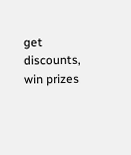get discounts, win prizes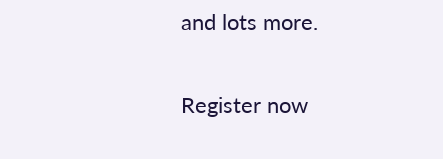and lots more.

Register now